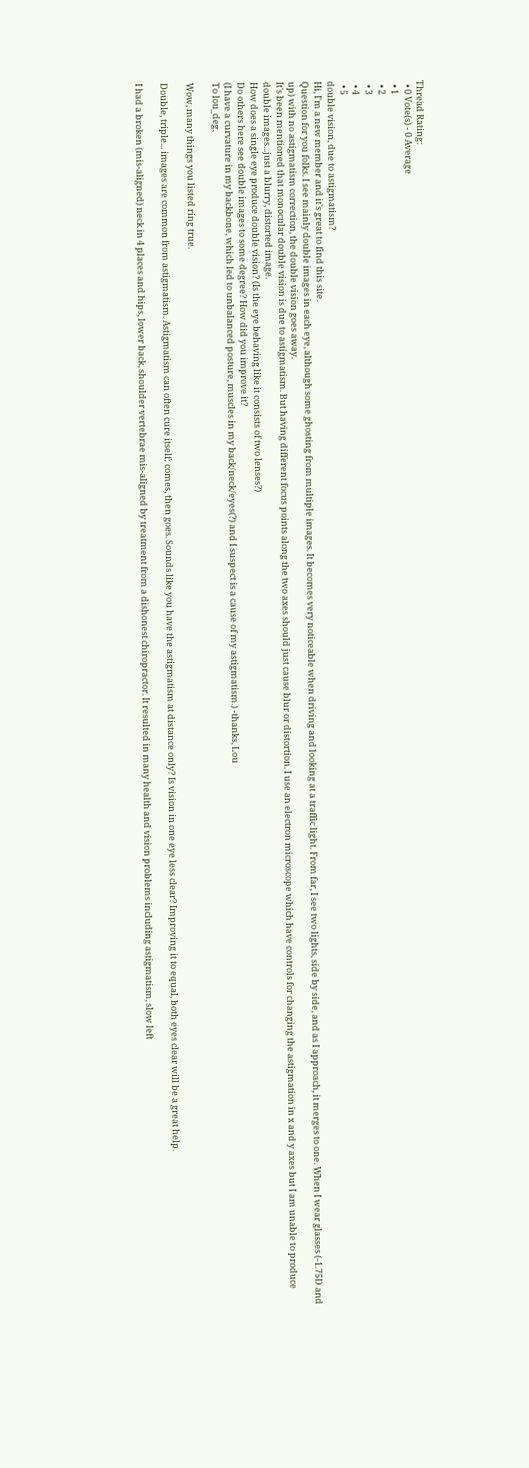Thread Rating:
  • 0 Vote(s) - 0 Average
  • 1
  • 2
  • 3
  • 4
  • 5
double vision, due to astigmatism?
Hi, I'm a new member and it's great to find this site.
Question for you folks. I see mainly double images in each eye, although some ghosting from multiple images. It becomes very noticeable when driving and looking at a traffic light. From far, I see two lights, side by side, and as I approach, it merges to one. When I wear glasses (-1.75D and up) with no astigmatism correction, the double vision goes away.
It's been mentioned that monocular double vision is due to astigmatism. But having different focus points along the two axes should just cause blur or distortion. I use an electron microscope which have controls for changing the astigmation in x and y axes but I am unable to produce double images...just a blurry, distorted image.
How does a single eye produce double vision? (Is the eye behaving like it consists of two lenses?)
Do others here see double images to some degree? How did you improve it?
(I have a curvature in my backbone, which led to unbalanced posture, muscles in my back/neck/eyes(?) and I suspect is a cause of my astigmatism.) -thanks, Lou
To lou_deg,

Wow, many things you listed ring true.

Double, triple... images are common from astigmatism. Astigmatism can often cure itself; comes, then goes. Sounds like you have the astigmatism at distance only? Is vision in one eye less clear? Improving it to equal, both eyes clear will be a great help.

I had a broken (mis-aligned) neck in 4 places and hips, lower back, shoulder vertebrae mis-aligned by treatment from a dishonest chiropractor. It resulted in many health and vision problems including astigmatism, slow left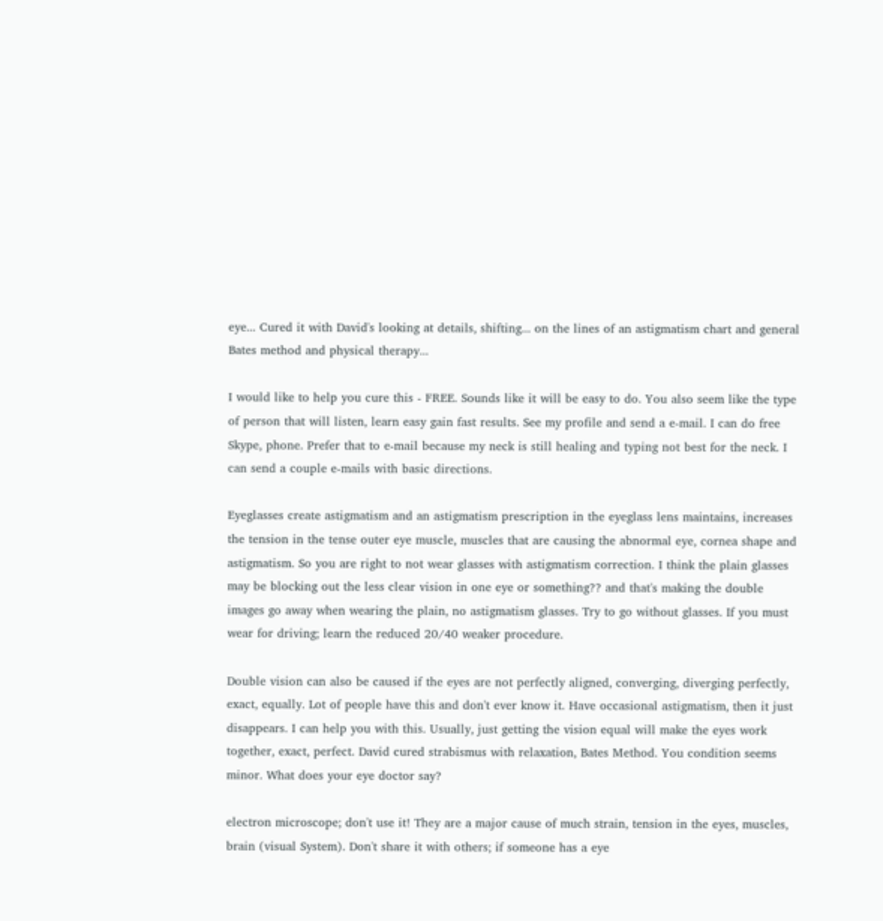eye... Cured it with David's looking at details, shifting... on the lines of an astigmatism chart and general Bates method and physical therapy...

I would like to help you cure this - FREE. Sounds like it will be easy to do. You also seem like the type of person that will listen, learn easy gain fast results. See my profile and send a e-mail. I can do free Skype, phone. Prefer that to e-mail because my neck is still healing and typing not best for the neck. I can send a couple e-mails with basic directions.

Eyeglasses create astigmatism and an astigmatism prescription in the eyeglass lens maintains, increases the tension in the tense outer eye muscle, muscles that are causing the abnormal eye, cornea shape and astigmatism. So you are right to not wear glasses with astigmatism correction. I think the plain glasses may be blocking out the less clear vision in one eye or something?? and that's making the double images go away when wearing the plain, no astigmatism glasses. Try to go without glasses. If you must wear for driving; learn the reduced 20/40 weaker procedure.

Double vision can also be caused if the eyes are not perfectly aligned, converging, diverging perfectly, exact, equally. Lot of people have this and don't ever know it. Have occasional astigmatism, then it just disappears. I can help you with this. Usually, just getting the vision equal will make the eyes work together, exact, perfect. David cured strabismus with relaxation, Bates Method. You condition seems minor. What does your eye doctor say?

electron microscope; don't use it! They are a major cause of much strain, tension in the eyes, muscles, brain (visual System). Don't share it with others; if someone has a eye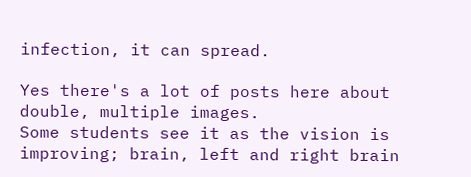infection, it can spread.

Yes there's a lot of posts here about double, multiple images.
Some students see it as the vision is improving; brain, left and right brain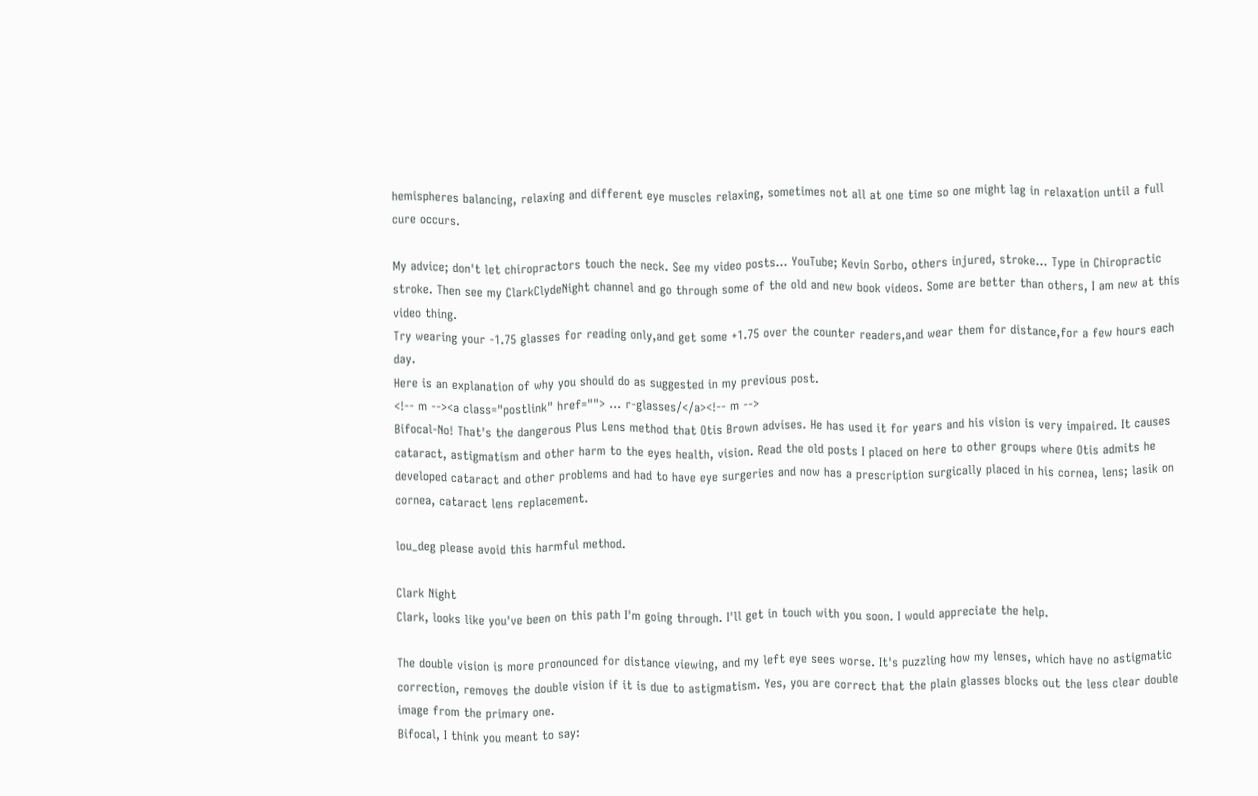hemispheres balancing, relaxing and different eye muscles relaxing, sometimes not all at one time so one might lag in relaxation until a full cure occurs.

My advice; don't let chiropractors touch the neck. See my video posts... YouTube; Kevin Sorbo, others injured, stroke... Type in Chiropractic stroke. Then see my ClarkClydeNight channel and go through some of the old and new book videos. Some are better than others, I am new at this video thing.
Try wearing your -1.75 glasses for reading only,and get some +1.75 over the counter readers,and wear them for distance,for a few hours each day.
Here is an explanation of why you should do as suggested in my previous post.
<!-- m --><a class="postlink" href=""> ... r-glasses/</a><!-- m -->
Bifocal-No! That's the dangerous Plus Lens method that Otis Brown advises. He has used it for years and his vision is very impaired. It causes cataract, astigmatism and other harm to the eyes health, vision. Read the old posts I placed on here to other groups where Otis admits he developed cataract and other problems and had to have eye surgeries and now has a prescription surgically placed in his cornea, lens; lasik on cornea, cataract lens replacement.

lou_deg please avoid this harmful method.

Clark Night
Clark, looks like you've been on this path I'm going through. I'll get in touch with you soon. I would appreciate the help.

The double vision is more pronounced for distance viewing, and my left eye sees worse. It's puzzling how my lenses, which have no astigmatic correction, removes the double vision if it is due to astigmatism. Yes, you are correct that the plain glasses blocks out the less clear double image from the primary one.
Bifocal, I think you meant to say: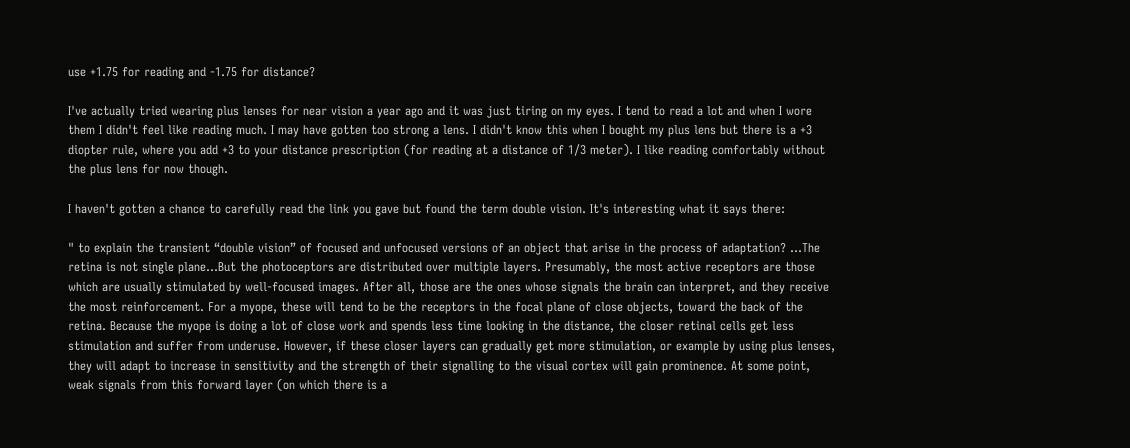use +1.75 for reading and -1.75 for distance?

I've actually tried wearing plus lenses for near vision a year ago and it was just tiring on my eyes. I tend to read a lot and when I wore them I didn't feel like reading much. I may have gotten too strong a lens. I didn't know this when I bought my plus lens but there is a +3 diopter rule, where you add +3 to your distance prescription (for reading at a distance of 1/3 meter). I like reading comfortably without the plus lens for now though.

I haven't gotten a chance to carefully read the link you gave but found the term double vision. It's interesting what it says there:

" to explain the transient “double vision” of focused and unfocused versions of an object that arise in the process of adaptation? ...The retina is not single plane...But the photoceptors are distributed over multiple layers. Presumably, the most active receptors are those which are usually stimulated by well-focused images. After all, those are the ones whose signals the brain can interpret, and they receive the most reinforcement. For a myope, these will tend to be the receptors in the focal plane of close objects, toward the back of the retina. Because the myope is doing a lot of close work and spends less time looking in the distance, the closer retinal cells get less stimulation and suffer from underuse. However, if these closer layers can gradually get more stimulation, or example by using plus lenses, they will adapt to increase in sensitivity and the strength of their signalling to the visual cortex will gain prominence. At some point, weak signals from this forward layer (on which there is a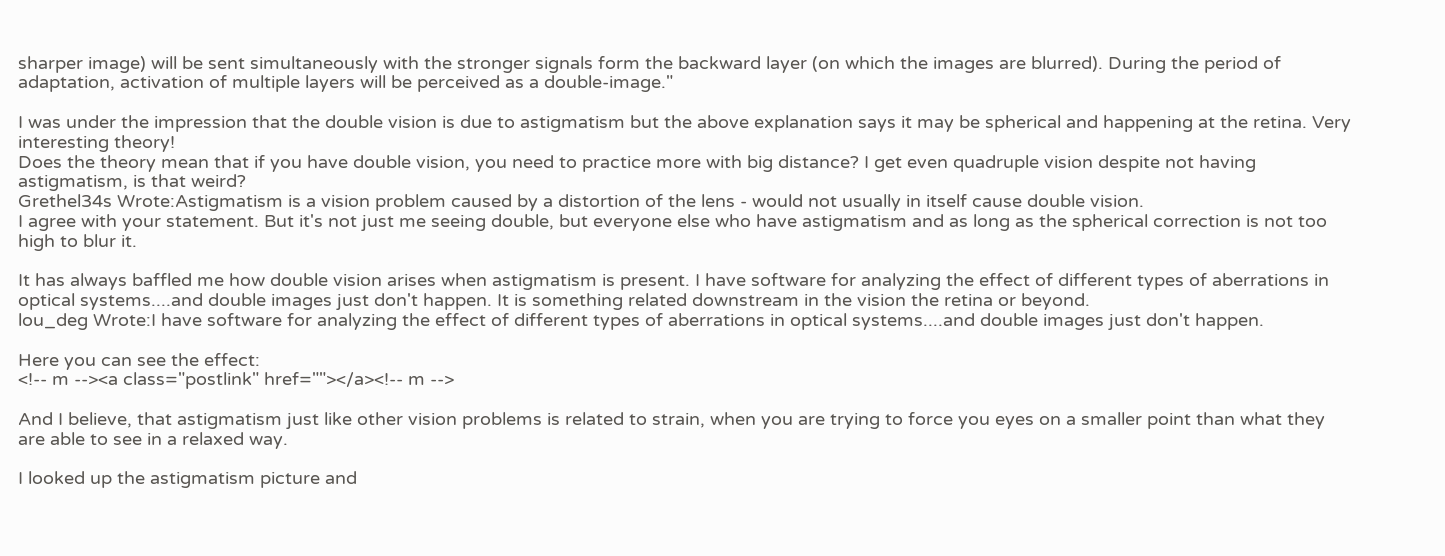sharper image) will be sent simultaneously with the stronger signals form the backward layer (on which the images are blurred). During the period of adaptation, activation of multiple layers will be perceived as a double-image."

I was under the impression that the double vision is due to astigmatism but the above explanation says it may be spherical and happening at the retina. Very interesting theory!
Does the theory mean that if you have double vision, you need to practice more with big distance? I get even quadruple vision despite not having astigmatism, is that weird?
Grethel34s Wrote:Astigmatism is a vision problem caused by a distortion of the lens - would not usually in itself cause double vision.
I agree with your statement. But it's not just me seeing double, but everyone else who have astigmatism and as long as the spherical correction is not too high to blur it.

It has always baffled me how double vision arises when astigmatism is present. I have software for analyzing the effect of different types of aberrations in optical systems....and double images just don't happen. It is something related downstream in the vision the retina or beyond.
lou_deg Wrote:I have software for analyzing the effect of different types of aberrations in optical systems....and double images just don't happen.

Here you can see the effect:
<!-- m --><a class="postlink" href=""></a><!-- m -->

And I believe, that astigmatism just like other vision problems is related to strain, when you are trying to force you eyes on a smaller point than what they are able to see in a relaxed way.

I looked up the astigmatism picture and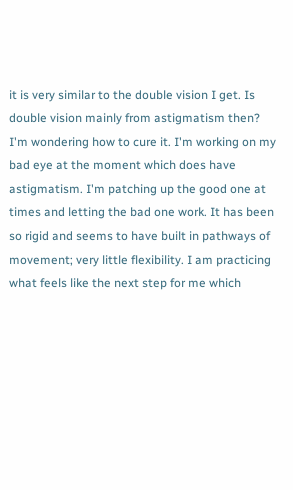it is very similar to the double vision I get. Is double vision mainly from astigmatism then? I'm wondering how to cure it. I'm working on my bad eye at the moment which does have astigmatism. I'm patching up the good one at times and letting the bad one work. It has been so rigid and seems to have built in pathways of movement; very little flexibility. I am practicing what feels like the next step for me which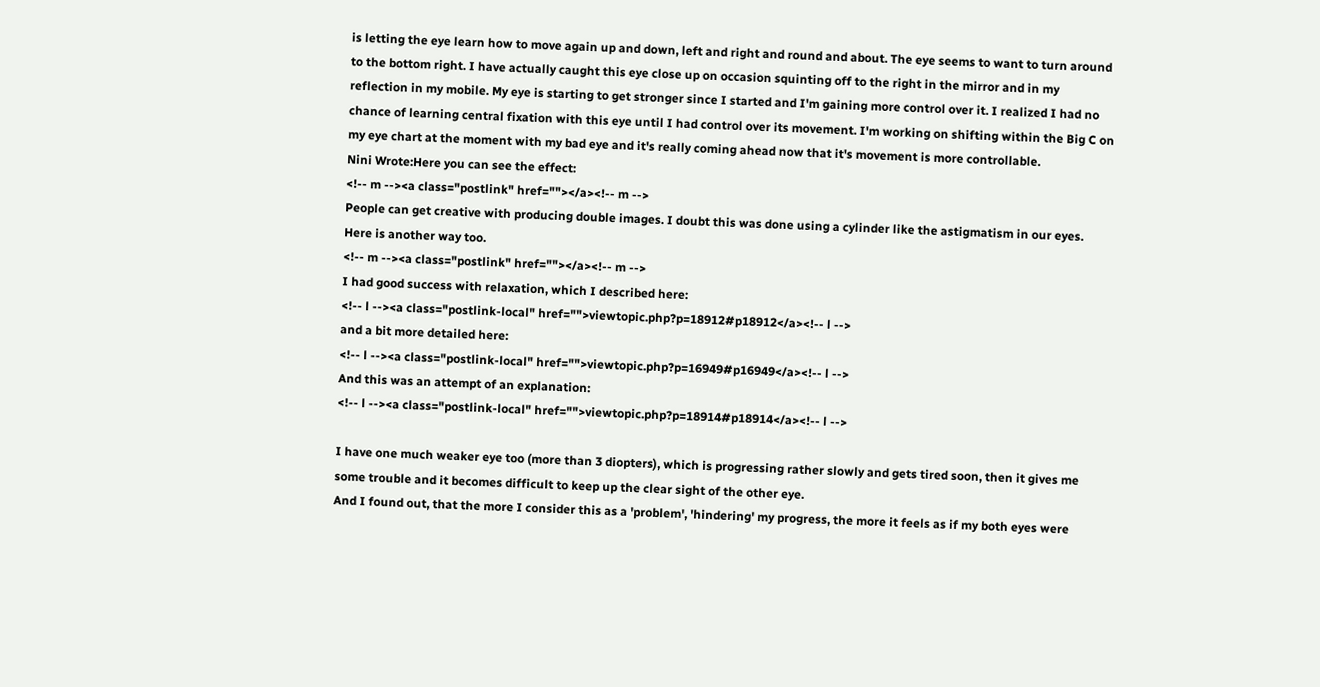is letting the eye learn how to move again up and down, left and right and round and about. The eye seems to want to turn around to the bottom right. I have actually caught this eye close up on occasion squinting off to the right in the mirror and in my reflection in my mobile. My eye is starting to get stronger since I started and I'm gaining more control over it. I realized I had no chance of learning central fixation with this eye until I had control over its movement. I'm working on shifting within the Big C on my eye chart at the moment with my bad eye and it's really coming ahead now that it's movement is more controllable.
Nini Wrote:Here you can see the effect:
<!-- m --><a class="postlink" href=""></a><!-- m -->
People can get creative with producing double images. I doubt this was done using a cylinder like the astigmatism in our eyes. Here is another way too.
<!-- m --><a class="postlink" href=""></a><!-- m -->
I had good success with relaxation, which I described here:
<!-- l --><a class="postlink-local" href="">viewtopic.php?p=18912#p18912</a><!-- l -->
and a bit more detailed here:
<!-- l --><a class="postlink-local" href="">viewtopic.php?p=16949#p16949</a><!-- l -->
And this was an attempt of an explanation:
<!-- l --><a class="postlink-local" href="">viewtopic.php?p=18914#p18914</a><!-- l -->

I have one much weaker eye too (more than 3 diopters), which is progressing rather slowly and gets tired soon, then it gives me some trouble and it becomes difficult to keep up the clear sight of the other eye.
And I found out, that the more I consider this as a 'problem', 'hindering' my progress, the more it feels as if my both eyes were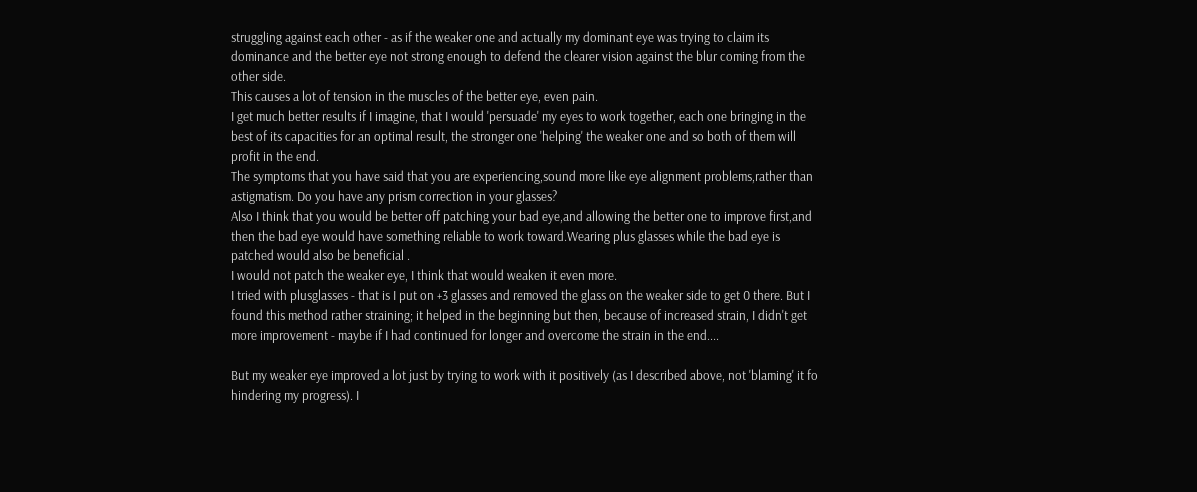struggling against each other - as if the weaker one and actually my dominant eye was trying to claim its dominance and the better eye not strong enough to defend the clearer vision against the blur coming from the other side.
This causes a lot of tension in the muscles of the better eye, even pain.
I get much better results if I imagine, that I would 'persuade' my eyes to work together, each one bringing in the best of its capacities for an optimal result, the stronger one 'helping' the weaker one and so both of them will profit in the end.
The symptoms that you have said that you are experiencing,sound more like eye alignment problems,rather than astigmatism. Do you have any prism correction in your glasses?
Also I think that you would be better off patching your bad eye,and allowing the better one to improve first,and then the bad eye would have something reliable to work toward.Wearing plus glasses while the bad eye is patched would also be beneficial .
I would not patch the weaker eye, I think that would weaken it even more.
I tried with plusglasses - that is I put on +3 glasses and removed the glass on the weaker side to get 0 there. But I found this method rather straining; it helped in the beginning but then, because of increased strain, I didn't get more improvement - maybe if I had continued for longer and overcome the strain in the end....

But my weaker eye improved a lot just by trying to work with it positively (as I described above, not 'blaming' it fo hindering my progress). I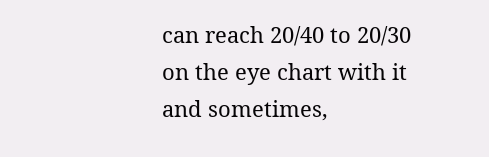can reach 20/40 to 20/30 on the eye chart with it and sometimes,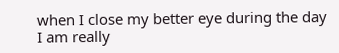when I close my better eye during the day I am really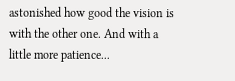astonished how good the vision is with the other one. And with a little more patience...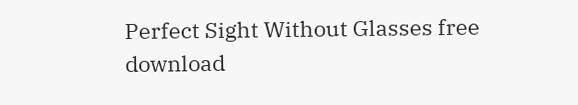Perfect Sight Without Glasses free download